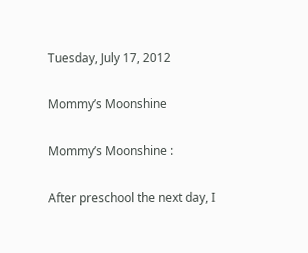Tuesday, July 17, 2012

Mommy’s Moonshine

Mommy’s Moonshine :

After preschool the next day, I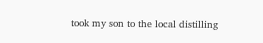took my son to the local distilling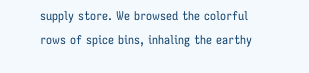supply store. We browsed the colorful rows of spice bins, inhaling the earthy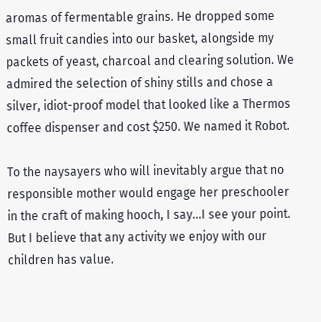aromas of fermentable grains. He dropped some small fruit candies into our basket, alongside my packets of yeast, charcoal and clearing solution. We admired the selection of shiny stills and chose a silver, idiot-proof model that looked like a Thermos coffee dispenser and cost $250. We named it Robot.

To the naysayers who will inevitably argue that no responsible mother would engage her preschooler in the craft of making hooch, I say…I see your point. But I believe that any activity we enjoy with our children has value.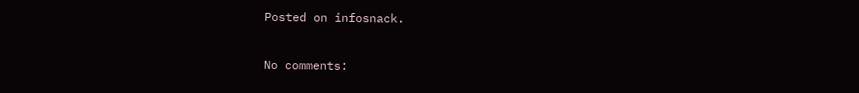Posted on infosnack.

No comments: